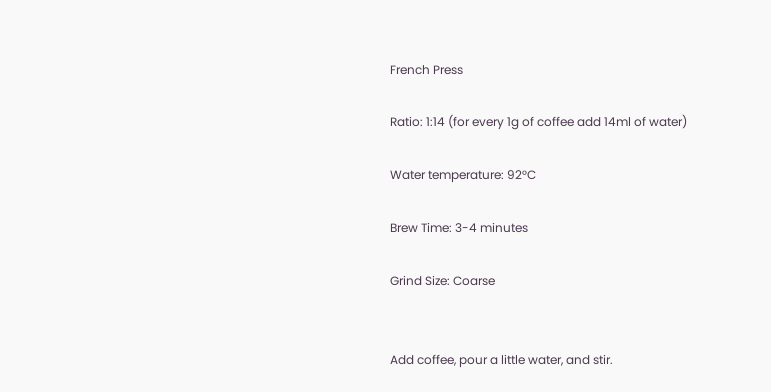French Press

Ratio: 1:14 (for every 1g of coffee add 14ml of water)

Water temperature: 92°C

Brew Time: 3-4 minutes

Grind Size: Coarse


Add coffee, pour a little water, and stir.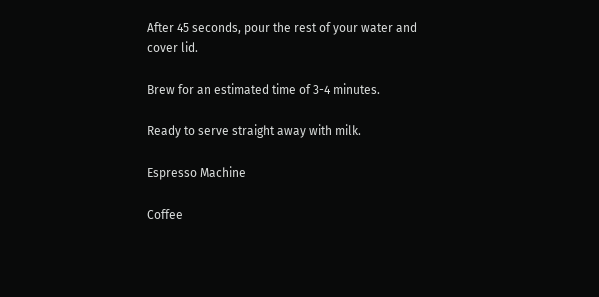After 45 seconds, pour the rest of your water and cover lid.

Brew for an estimated time of 3-4 minutes.

Ready to serve straight away with milk.

Espresso Machine

Coffee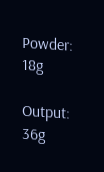Powder: 18g

Output: 36g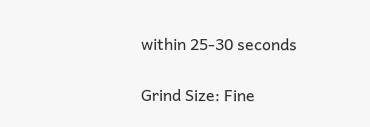within 25-30 seconds

Grind Size: Fine